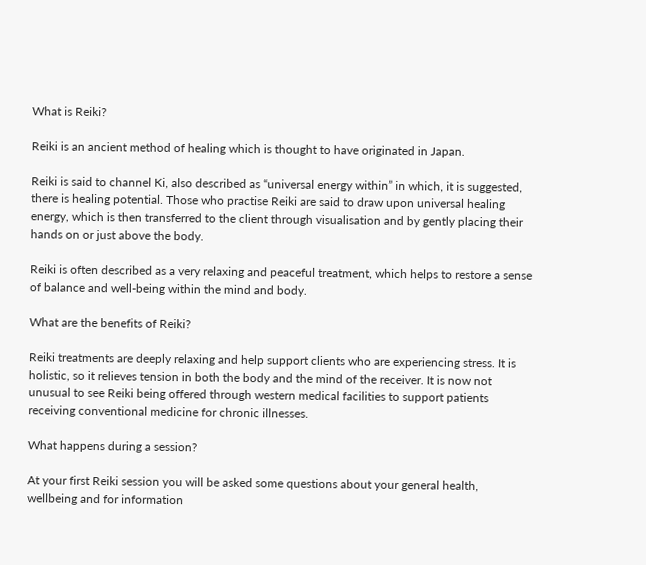What is Reiki?

Reiki is an ancient method of healing which is thought to have originated in Japan.

Reiki is said to channel Ki, also described as “universal energy within” in which, it is suggested, there is healing potential. Those who practise Reiki are said to draw upon universal healing energy, which is then transferred to the client through visualisation and by gently placing their hands on or just above the body.

Reiki is often described as a very relaxing and peaceful treatment, which helps to restore a sense of balance and well-being within the mind and body.

What are the benefits of Reiki?

Reiki treatments are deeply relaxing and help support clients who are experiencing stress. It is holistic, so it relieves tension in both the body and the mind of the receiver. It is now not unusual to see Reiki being offered through western medical facilities to support patients receiving conventional medicine for chronic illnesses.

What happens during a session?

At your first Reiki session you will be asked some questions about your general health, wellbeing and for information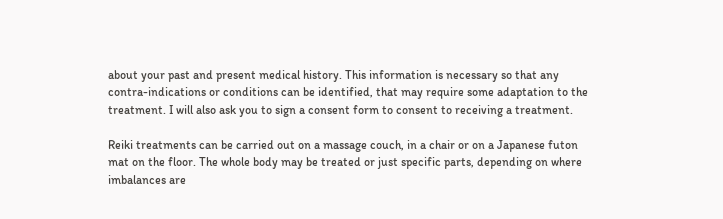about your past and present medical history. This information is necessary so that any contra-indications or conditions can be identified, that may require some adaptation to the treatment. I will also ask you to sign a consent form to consent to receiving a treatment.

Reiki treatments can be carried out on a massage couch, in a chair or on a Japanese futon mat on the floor. The whole body may be treated or just specific parts, depending on where imbalances are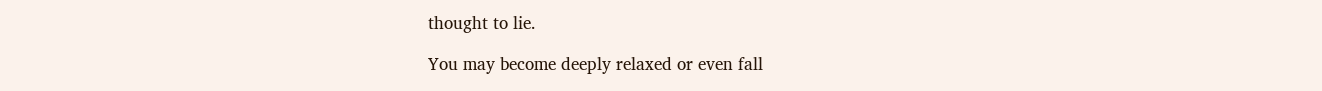thought to lie.

You may become deeply relaxed or even fall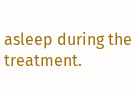asleep during the treatment.